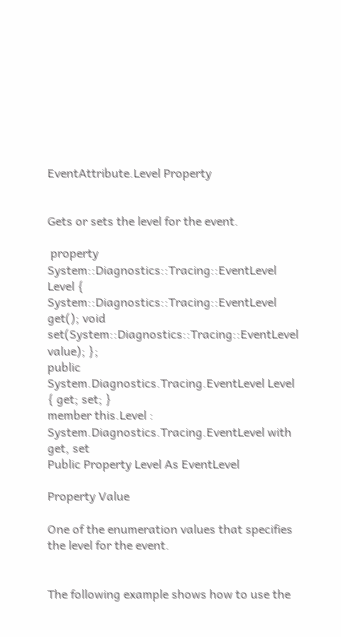EventAttribute.Level Property


Gets or sets the level for the event.

 property System::Diagnostics::Tracing::EventLevel Level { System::Diagnostics::Tracing::EventLevel get(); void set(System::Diagnostics::Tracing::EventLevel value); };
public System.Diagnostics.Tracing.EventLevel Level { get; set; }
member this.Level : System.Diagnostics.Tracing.EventLevel with get, set
Public Property Level As EventLevel

Property Value

One of the enumeration values that specifies the level for the event.


The following example shows how to use the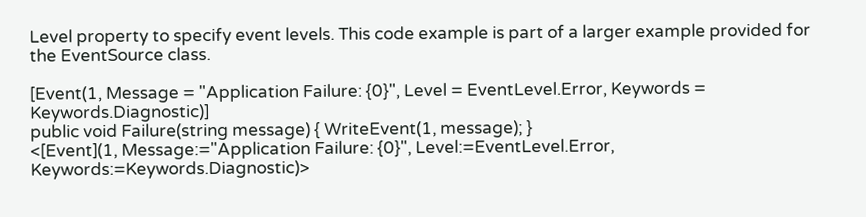Level property to specify event levels. This code example is part of a larger example provided for the EventSource class.

[Event(1, Message = "Application Failure: {0}", Level = EventLevel.Error, Keywords = Keywords.Diagnostic)]
public void Failure(string message) { WriteEvent(1, message); }
<[Event](1, Message:="Application Failure: {0}", Level:=EventLevel.Error, Keywords:=Keywords.Diagnostic)>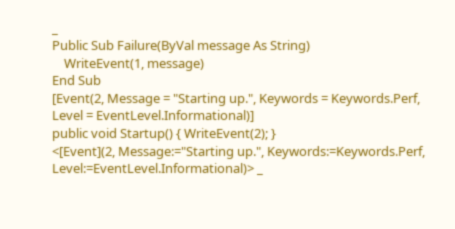_
Public Sub Failure(ByVal message As String)
    WriteEvent(1, message)
End Sub
[Event(2, Message = "Starting up.", Keywords = Keywords.Perf, Level = EventLevel.Informational)]
public void Startup() { WriteEvent(2); }
<[Event](2, Message:="Starting up.", Keywords:=Keywords.Perf, Level:=EventLevel.Informational)> _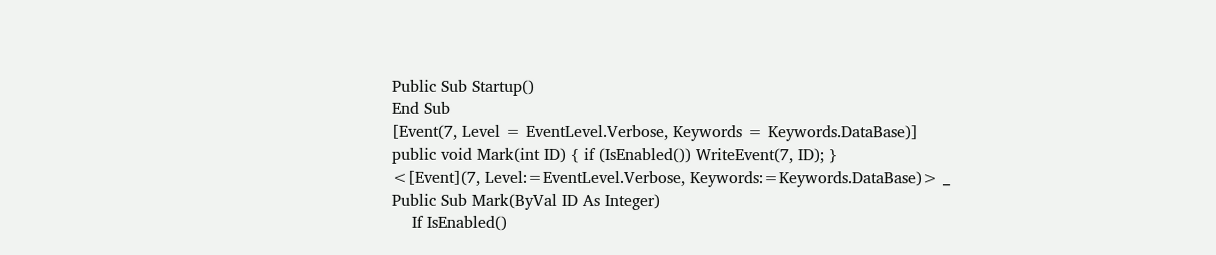Public Sub Startup()
End Sub
[Event(7, Level = EventLevel.Verbose, Keywords = Keywords.DataBase)]
public void Mark(int ID) { if (IsEnabled()) WriteEvent(7, ID); }
<[Event](7, Level:=EventLevel.Verbose, Keywords:=Keywords.DataBase)> _
Public Sub Mark(ByVal ID As Integer)
    If IsEnabled()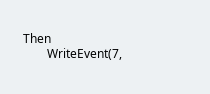Then
        WriteEvent(7,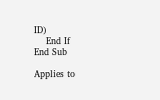ID)
    End If
End Sub

Applies to